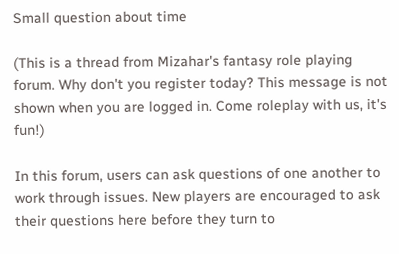Small question about time

(This is a thread from Mizahar's fantasy role playing forum. Why don't you register today? This message is not shown when you are logged in. Come roleplay with us, it's fun!)

In this forum, users can ask questions of one another to work through issues. New players are encouraged to ask their questions here before they turn to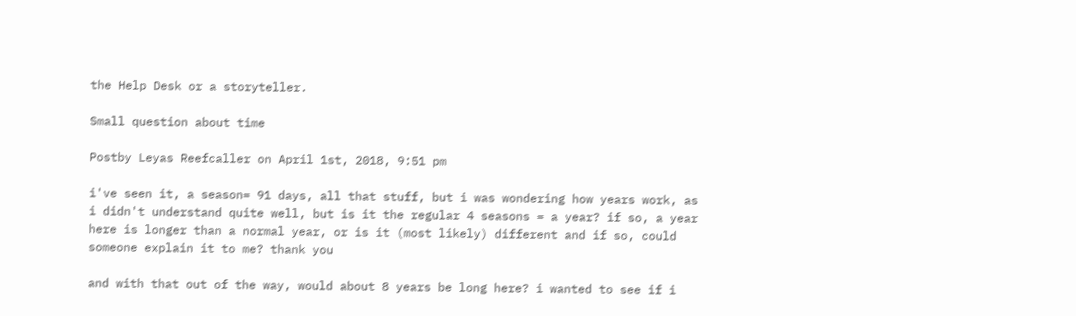the Help Desk or a storyteller.

Small question about time

Postby Leyas Reefcaller on April 1st, 2018, 9:51 pm

i've seen it, a season= 91 days, all that stuff, but i was wondering how years work, as i didn't understand quite well, but is it the regular 4 seasons = a year? if so, a year here is longer than a normal year, or is it (most likely) different and if so, could someone explain it to me? thank you

and with that out of the way, would about 8 years be long here? i wanted to see if i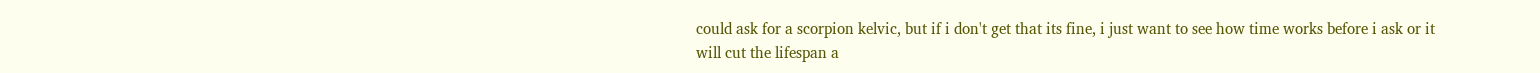could ask for a scorpion kelvic, but if i don't get that its fine, i just want to see how time works before i ask or it will cut the lifespan a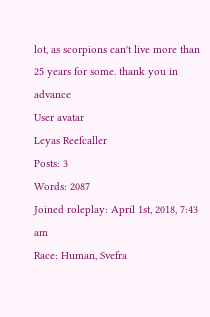lot, as scorpions can't live more than 25 years for some. thank you in advance
User avatar
Leyas Reefcaller
Posts: 3
Words: 2087
Joined roleplay: April 1st, 2018, 7:43 am
Race: Human, Svefra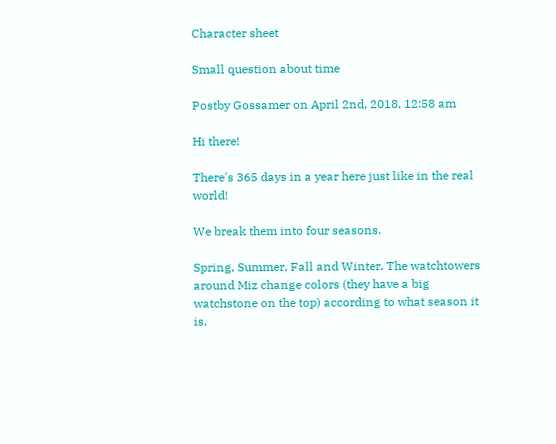Character sheet

Small question about time

Postby Gossamer on April 2nd, 2018, 12:58 am

Hi there!

There's 365 days in a year here just like in the real world!

We break them into four seasons.

Spring, Summer, Fall and Winter. The watchtowers around Miz change colors (they have a big watchstone on the top) according to what season it is.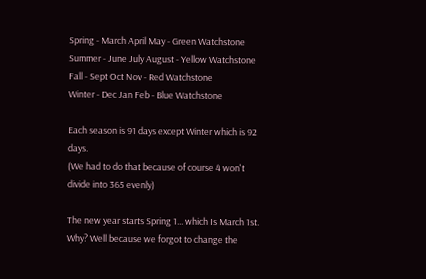Spring - March April May - Green Watchstone
Summer - June July August - Yellow Watchstone
Fall - Sept Oct Nov - Red Watchstone
Winter - Dec Jan Feb - Blue Watchstone

Each season is 91 days except Winter which is 92 days.
(We had to do that because of course 4 won't divide into 365 evenly)

The new year starts Spring 1... which Is March 1st. Why? Well because we forgot to change the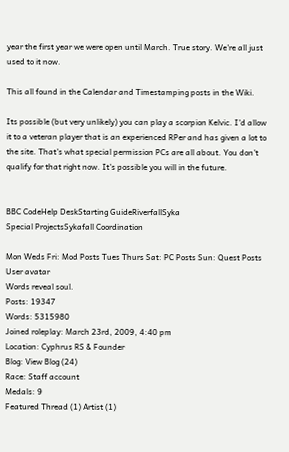year the first year we were open until March. True story. We're all just used to it now.

This all found in the Calendar and Timestamping posts in the Wiki.

Its possible (but very unlikely) you can play a scorpion Kelvic. I'd allow it to a veteran player that is an experienced RPer and has given a lot to the site. That's what special permission PCs are all about. You don't qualify for that right now. It's possible you will in the future.


BBC CodeHelp DeskStarting GuideRiverfallSyka
Special ProjectsSykafall Coordination

Mon Weds Fri: Mod Posts Tues Thurs Sat: PC Posts Sun: Quest Posts
User avatar
Words reveal soul.
Posts: 19347
Words: 5315980
Joined roleplay: March 23rd, 2009, 4:40 pm
Location: Cyphrus RS & Founder
Blog: View Blog (24)
Race: Staff account
Medals: 9
Featured Thread (1) Artist (1)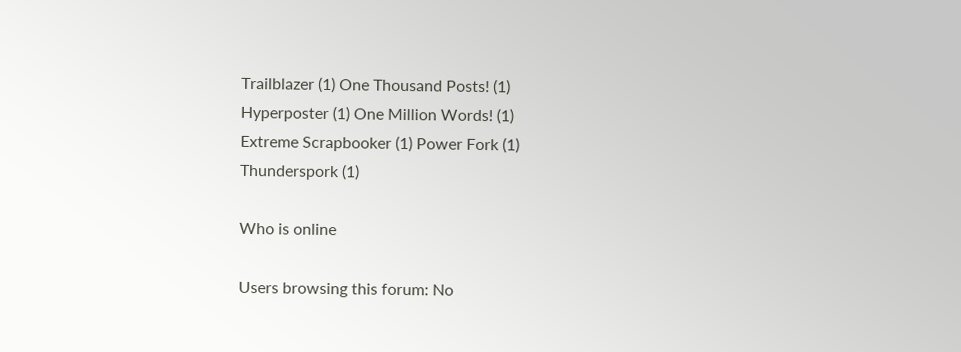Trailblazer (1) One Thousand Posts! (1)
Hyperposter (1) One Million Words! (1)
Extreme Scrapbooker (1) Power Fork (1)
Thunderspork (1)

Who is online

Users browsing this forum: No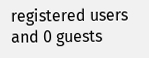registered users and 0 guests